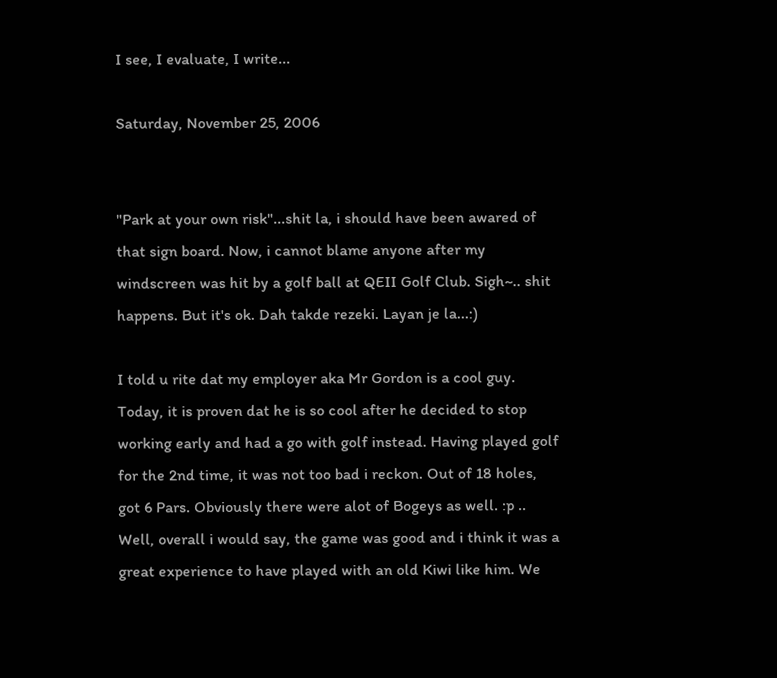I see, I evaluate, I write...

Saturday, November 25, 2006


"Park at your own risk"...shit la, i should have been awared of that sign board. Now, i cannot blame anyone after my windscreen was hit by a golf ball at QEII Golf Club. Sigh~.. shit happens. But it's ok. Dah takde rezeki. Layan je la...:)

I told u rite dat my employer aka Mr Gordon is a cool guy. Today, it is proven dat he is so cool after he decided to stop working early and had a go with golf instead. Having played golf for the 2nd time, it was not too bad i reckon. Out of 18 holes, got 6 Pars. Obviously there were alot of Bogeys as well. :p .. Well, overall i would say, the game was good and i think it was a great experience to have played with an old Kiwi like him. We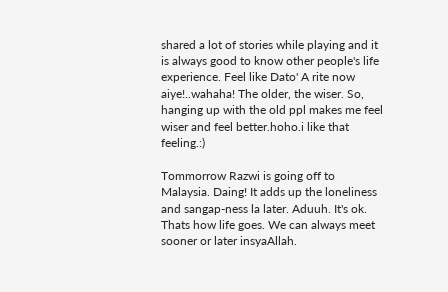shared a lot of stories while playing and it is always good to know other people's life experience. Feel like Dato' A rite now aiye!..wahaha! The older, the wiser. So, hanging up with the old ppl makes me feel wiser and feel better.hoho.i like that feeling.:)

Tommorrow Razwi is going off to Malaysia. Daing! It adds up the loneliness and sangap-ness la later. Aduuh. It's ok. Thats how life goes. We can always meet sooner or later insyaAllah.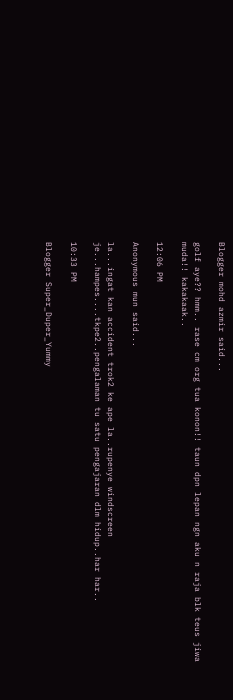Blogger mohd azmir said...

golf aye?? hmm.. rase cm org tua konon!! taun dpn lepan ngn aku n raja blk teus jiwa muda!! kakakaak..

12:06 PM

Anonymous mun said...

la...ingat kan accident trok2 ke ape la..rupenye windscreen je...hampes....tkpe2..pengalaman tu satu pengajaran dlm hidup..har har..

10:33 PM

Blogger Super_Duper_Yummy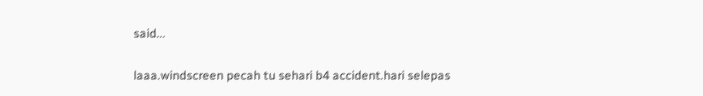said...

laaa.windscreen pecah tu sehari b4 accident.hari selepas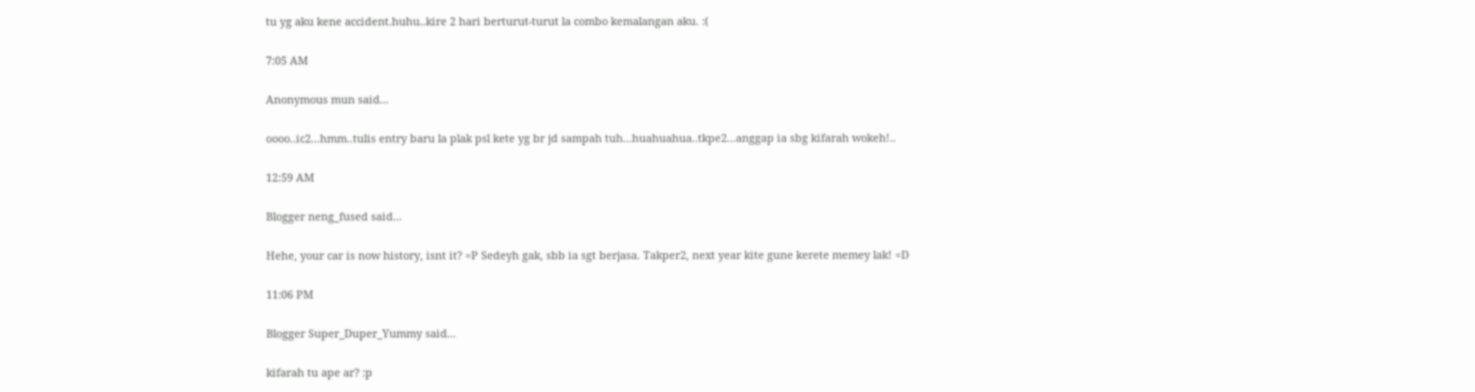tu yg aku kene accident.huhu..kire 2 hari berturut-turut la combo kemalangan aku. :(

7:05 AM

Anonymous mun said...

oooo..ic2...hmm..tulis entry baru la plak psl kete yg br jd sampah tuh...huahuahua..tkpe2...anggap ia sbg kifarah wokeh!..

12:59 AM

Blogger neng_fused said...

Hehe, your car is now history, isnt it? =P Sedeyh gak, sbb ia sgt berjasa. Takper2, next year kite gune kerete memey lak! =D

11:06 PM

Blogger Super_Duper_Yummy said...

kifarah tu ape ar? :p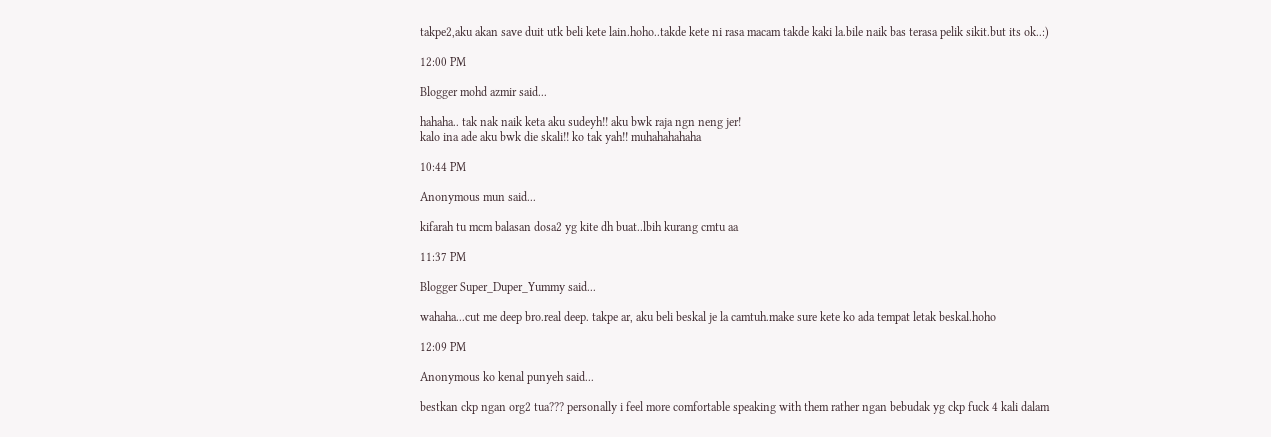takpe2,aku akan save duit utk beli kete lain.hoho..takde kete ni rasa macam takde kaki la.bile naik bas terasa pelik sikit.but its ok..:)

12:00 PM

Blogger mohd azmir said...

hahaha.. tak nak naik keta aku sudeyh!! aku bwk raja ngn neng jer!
kalo ina ade aku bwk die skali!! ko tak yah!! muhahahahaha

10:44 PM

Anonymous mun said...

kifarah tu mcm balasan dosa2 yg kite dh buat..lbih kurang cmtu aa

11:37 PM

Blogger Super_Duper_Yummy said...

wahaha...cut me deep bro.real deep. takpe ar, aku beli beskal je la camtuh.make sure kete ko ada tempat letak beskal.hoho

12:09 PM

Anonymous ko kenal punyeh said...

bestkan ckp ngan org2 tua??? personally i feel more comfortable speaking with them rather ngan bebudak yg ckp fuck 4 kali dalam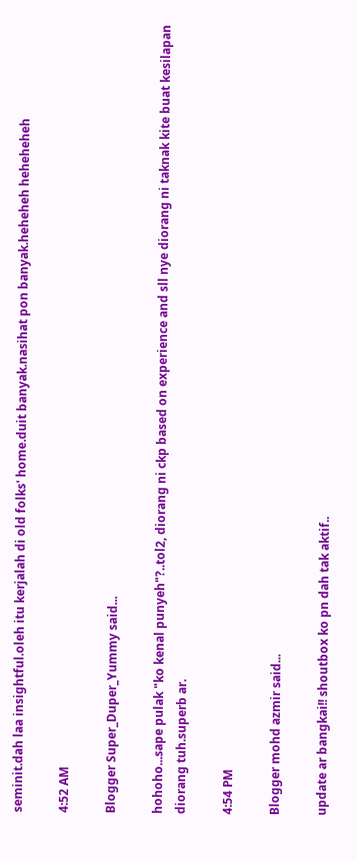seminit.dah laa insightful.oleh itu kerjalah di old folks' home.duit banyak.nasihat pon banyak.heheheh heheheheh

4:52 AM

Blogger Super_Duper_Yummy said...

hohoho...sape pulak "ko kenal punyeh"?..tol2, diorang ni ckp based on experience and sll nye diorang ni taknak kite buat kesilapan diorang tuh.superb ar.

4:54 PM

Blogger mohd azmir said...

update ar bangkai!! shoutbox ko pn dah tak aktif..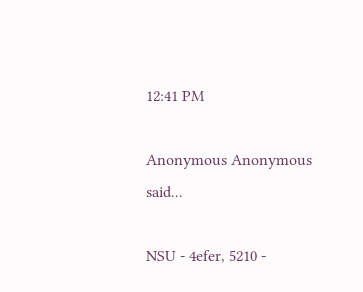12:41 PM

Anonymous Anonymous said...

NSU - 4efer, 5210 -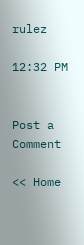rulez

12:32 PM


Post a Comment

<< Home